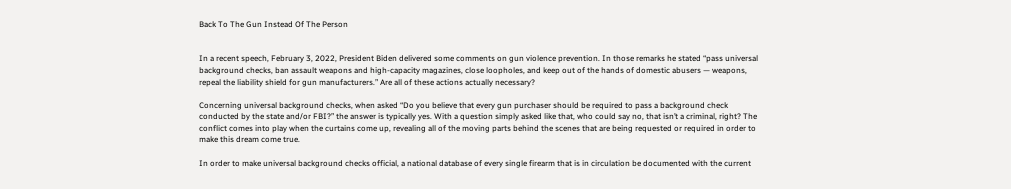Back To The Gun Instead Of The Person


In a recent speech, February 3, 2022, President Biden delivered some comments on gun violence prevention. In those remarks he stated “pass universal background checks, ban assault weapons and high-capacity magazines, close loopholes, and keep out of the hands of domestic abusers — weapons, repeal the liability shield for gun manufacturers.” Are all of these actions actually necessary?

Concerning universal background checks, when asked “Do you believe that every gun purchaser should be required to pass a background check conducted by the state and/or FBI?” the answer is typically yes. With a question simply asked like that, who could say no, that isn’t a criminal, right? The conflict comes into play when the curtains come up, revealing all of the moving parts behind the scenes that are being requested or required in order to make this dream come true.

In order to make universal background checks official, a national database of every single firearm that is in circulation be documented with the current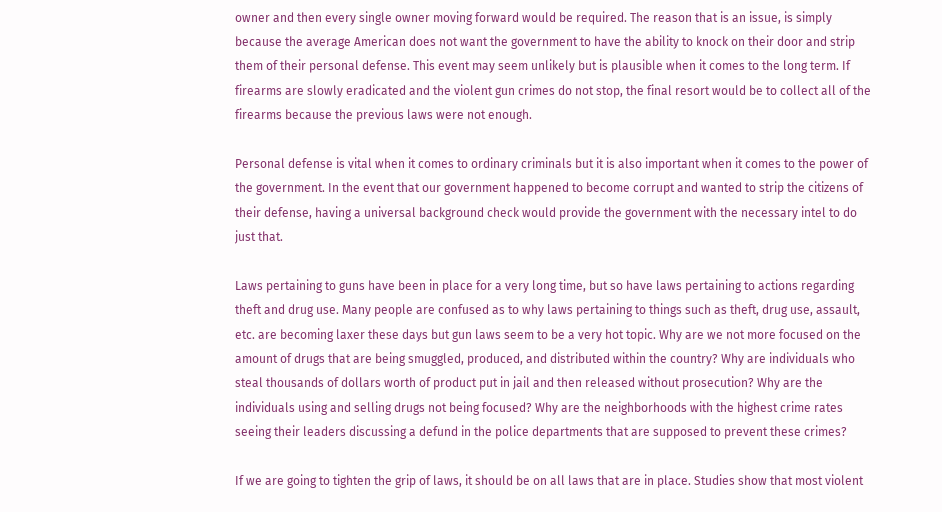owner and then every single owner moving forward would be required. The reason that is an issue, is simply because the average American does not want the government to have the ability to knock on their door and strip them of their personal defense. This event may seem unlikely but is plausible when it comes to the long term. If firearms are slowly eradicated and the violent gun crimes do not stop, the final resort would be to collect all of the firearms because the previous laws were not enough.

Personal defense is vital when it comes to ordinary criminals but it is also important when it comes to the power of the government. In the event that our government happened to become corrupt and wanted to strip the citizens of their defense, having a universal background check would provide the government with the necessary intel to do just that.

Laws pertaining to guns have been in place for a very long time, but so have laws pertaining to actions regarding theft and drug use. Many people are confused as to why laws pertaining to things such as theft, drug use, assault, etc. are becoming laxer these days but gun laws seem to be a very hot topic. Why are we not more focused on the amount of drugs that are being smuggled, produced, and distributed within the country? Why are individuals who steal thousands of dollars worth of product put in jail and then released without prosecution? Why are the individuals using and selling drugs not being focused? Why are the neighborhoods with the highest crime rates seeing their leaders discussing a defund in the police departments that are supposed to prevent these crimes?

If we are going to tighten the grip of laws, it should be on all laws that are in place. Studies show that most violent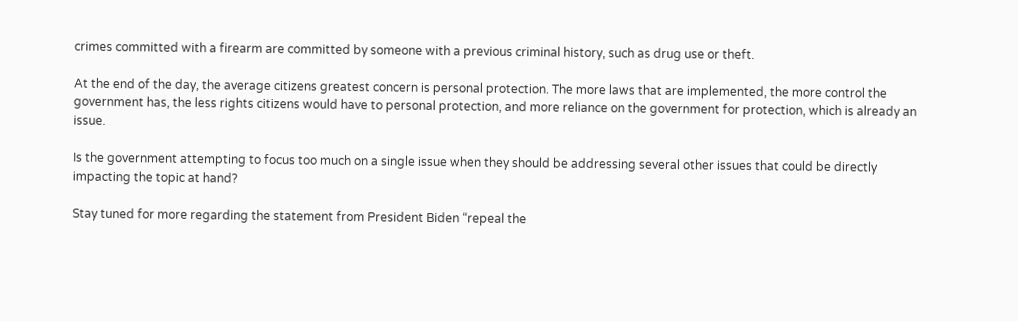crimes committed with a firearm are committed by someone with a previous criminal history, such as drug use or theft.

At the end of the day, the average citizens greatest concern is personal protection. The more laws that are implemented, the more control the government has, the less rights citizens would have to personal protection, and more reliance on the government for protection, which is already an issue.

Is the government attempting to focus too much on a single issue when they should be addressing several other issues that could be directly impacting the topic at hand?

Stay tuned for more regarding the statement from President Biden “repeal the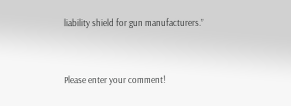liability shield for gun manufacturers.”


Please enter your comment!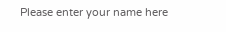Please enter your name here